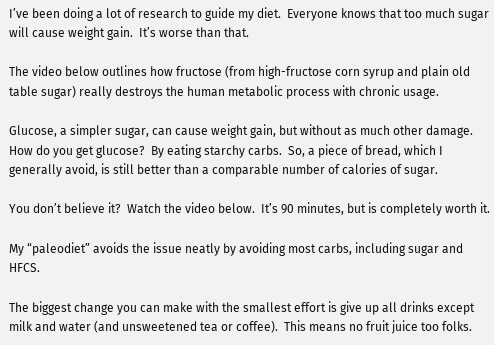I’ve been doing a lot of research to guide my diet.  Everyone knows that too much sugar will cause weight gain.  It’s worse than that.

The video below outlines how fructose (from high-fructose corn syrup and plain old table sugar) really destroys the human metabolic process with chronic usage.

Glucose, a simpler sugar, can cause weight gain, but without as much other damage.  How do you get glucose?  By eating starchy carbs.  So, a piece of bread, which I generally avoid, is still better than a comparable number of calories of sugar.

You don’t believe it?  Watch the video below.  It’s 90 minutes, but is completely worth it.

My “paleodiet” avoids the issue neatly by avoiding most carbs, including sugar and HFCS.

The biggest change you can make with the smallest effort is give up all drinks except milk and water (and unsweetened tea or coffee).  This means no fruit juice too folks.